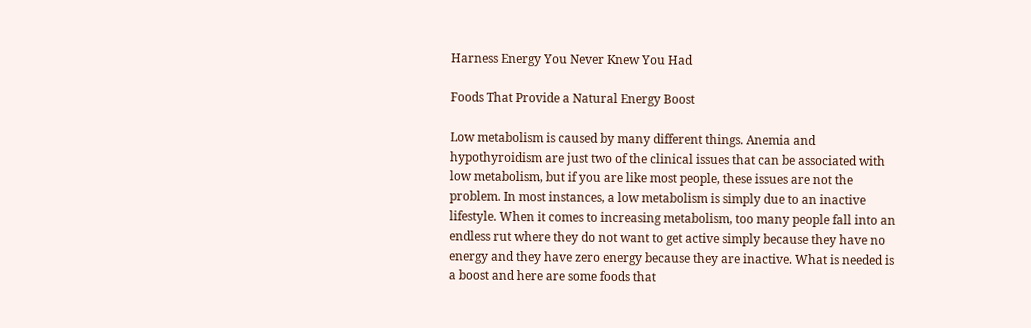Harness Energy You Never Knew You Had

Foods That Provide a Natural Energy Boost

Low metabolism is caused by many different things. Anemia and hypothyroidism are just two of the clinical issues that can be associated with low metabolism, but if you are like most people, these issues are not the problem. In most instances, a low metabolism is simply due to an inactive lifestyle. When it comes to increasing metabolism, too many people fall into an endless rut where they do not want to get active simply because they have no energy and they have zero energy because they are inactive. What is needed is a boost and here are some foods that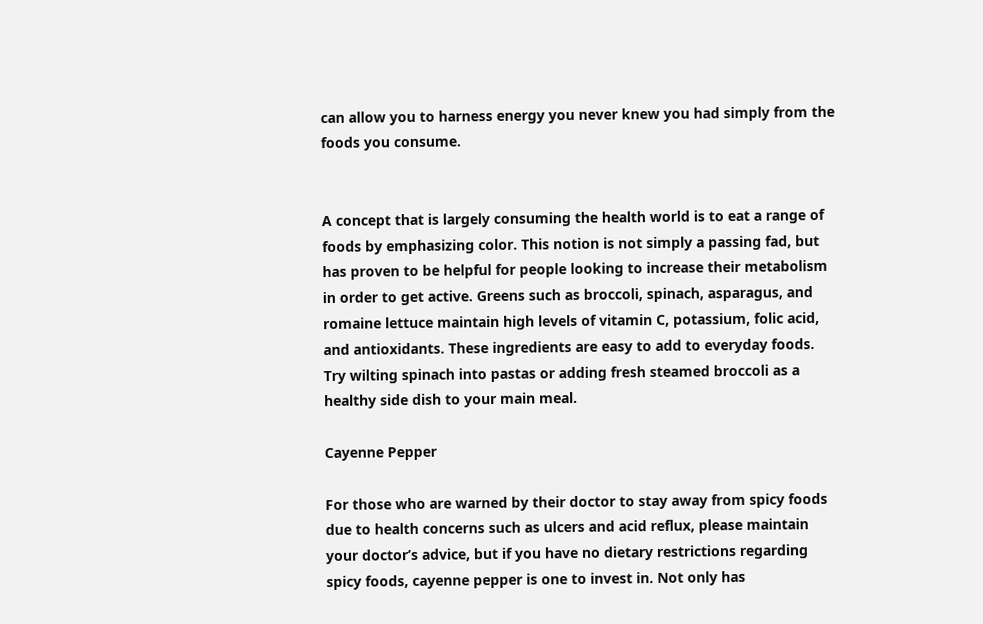can allow you to harness energy you never knew you had simply from the foods you consume.


A concept that is largely consuming the health world is to eat a range of foods by emphasizing color. This notion is not simply a passing fad, but has proven to be helpful for people looking to increase their metabolism in order to get active. Greens such as broccoli, spinach, asparagus, and romaine lettuce maintain high levels of vitamin C, potassium, folic acid, and antioxidants. These ingredients are easy to add to everyday foods. Try wilting spinach into pastas or adding fresh steamed broccoli as a healthy side dish to your main meal.

Cayenne Pepper

For those who are warned by their doctor to stay away from spicy foods due to health concerns such as ulcers and acid reflux, please maintain your doctor’s advice, but if you have no dietary restrictions regarding spicy foods, cayenne pepper is one to invest in. Not only has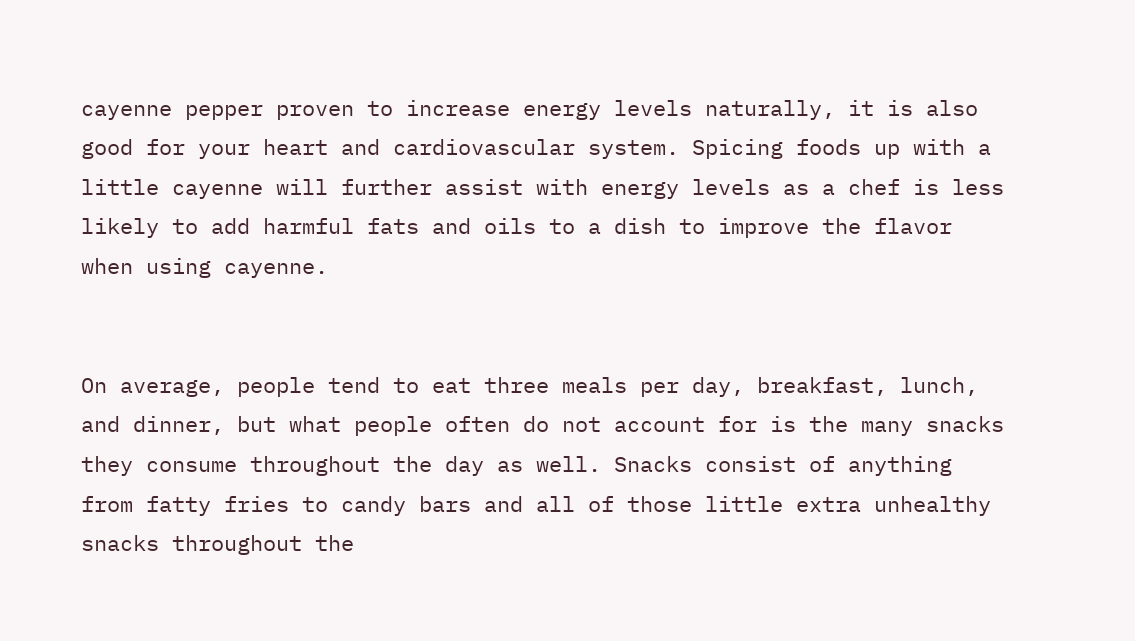cayenne pepper proven to increase energy levels naturally, it is also good for your heart and cardiovascular system. Spicing foods up with a little cayenne will further assist with energy levels as a chef is less likely to add harmful fats and oils to a dish to improve the flavor when using cayenne.


On average, people tend to eat three meals per day, breakfast, lunch, and dinner, but what people often do not account for is the many snacks they consume throughout the day as well. Snacks consist of anything from fatty fries to candy bars and all of those little extra unhealthy snacks throughout the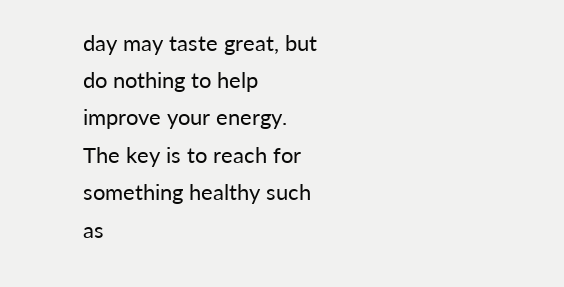day may taste great, but do nothing to help improve your energy. The key is to reach for something healthy such as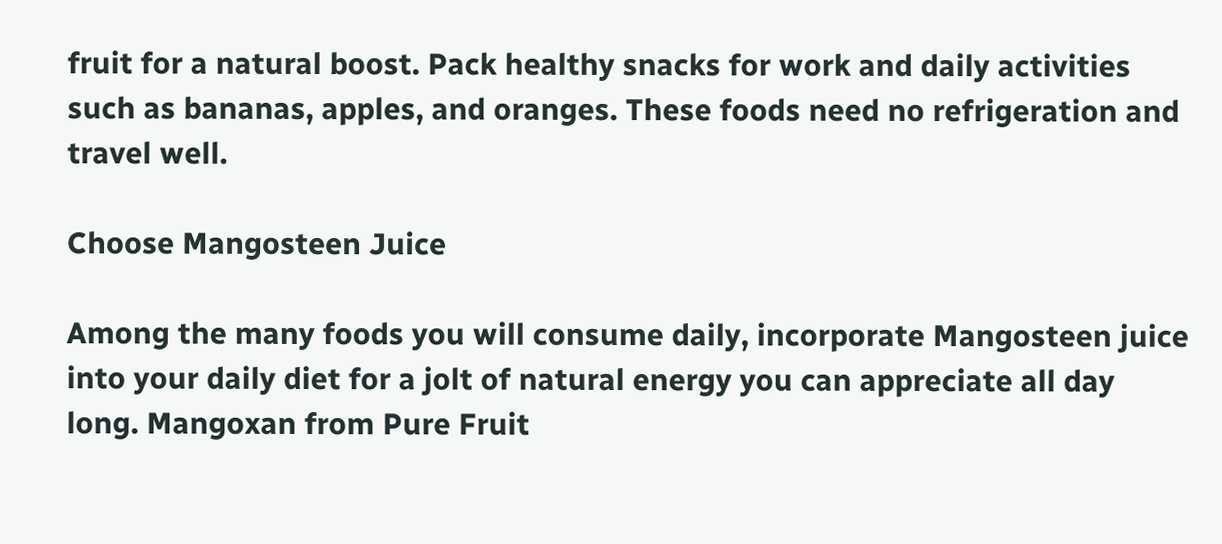fruit for a natural boost. Pack healthy snacks for work and daily activities such as bananas, apples, and oranges. These foods need no refrigeration and travel well.

Choose Mangosteen Juice

Among the many foods you will consume daily, incorporate Mangosteen juice into your daily diet for a jolt of natural energy you can appreciate all day long. Mangoxan from Pure Fruit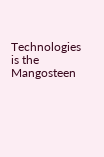Technologies is the Mangosteen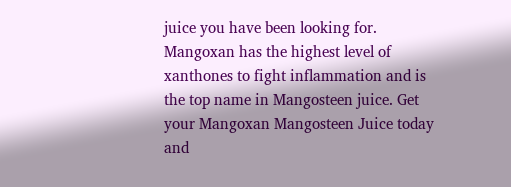juice you have been looking for. Mangoxan has the highest level of xanthones to fight inflammation and is the top name in Mangosteen juice. Get your Mangoxan Mangosteen Juice today and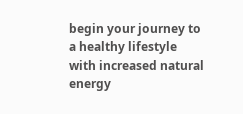begin your journey to a healthy lifestyle with increased natural energy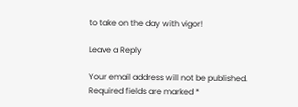to take on the day with vigor!

Leave a Reply

Your email address will not be published. Required fields are marked *